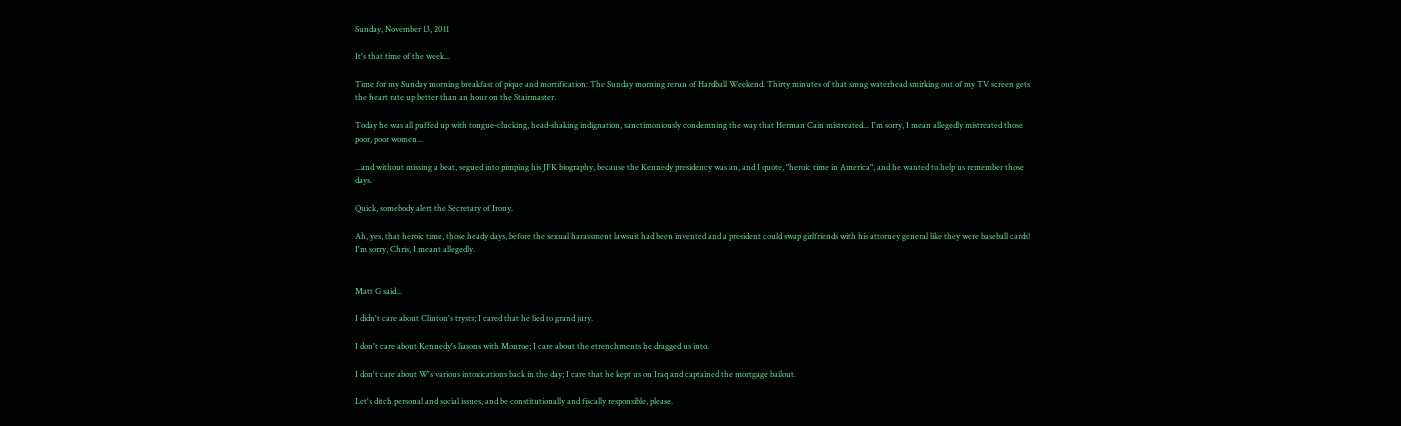Sunday, November 13, 2011

It's that time of the week...

Time for my Sunday morning breakfast of pique and mortification: The Sunday morning rerun of Hardball Weekend. Thirty minutes of that smug waterhead smirking out of my TV screen gets the heart rate up better than an hour on the Stairmaster.

Today he was all puffed up with tongue-clucking, head-shaking indignation, sanctimoniously condemning the way that Herman Cain mistreated... I'm sorry, I mean allegedly mistreated those poor, poor women...

...and without missing a beat, segued into pimping his JFK biography, because the Kennedy presidency was an, and I quote, "heroic time in America", and he wanted to help us remember those days.

Quick, somebody alert the Secretary of Irony.

Ah, yes, that heroic time, those heady days, before the sexual harassment lawsuit had been invented and a president could swap girlfriends with his attorney general like they were baseball cards! I'm sorry, Chris, I meant allegedly.


Matt G said...

I didn't care about Clinton's trysts; I cared that he lied to grand jury.

I don't care about Kennedy's liasons with Monroe; I care about the etrenchments he dragged us into.

I don't care about W's various intoxications back in the day; I care that he kept us on Iraq and captained the mortgage bailout.

Let's ditch personal and social issues, and be constitutionally and fiscally responsible, please.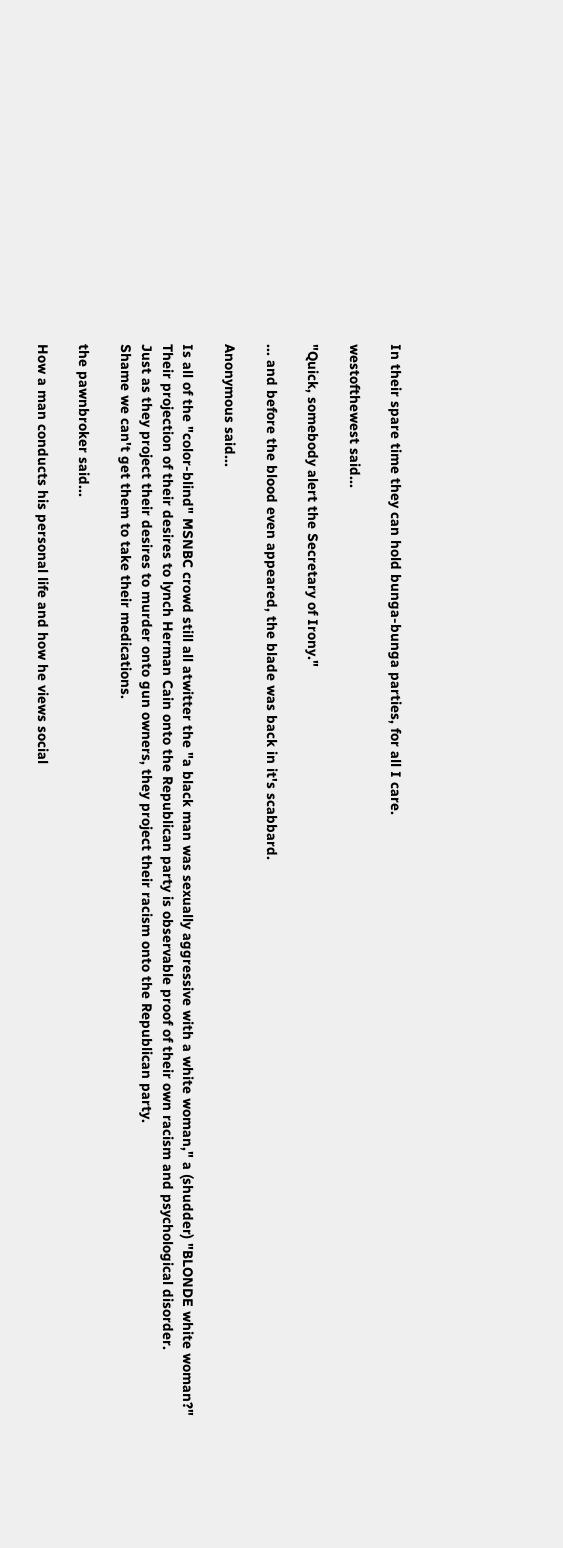In their spare time they can hold bunga-bunga parties, for all I care.

westofthewest said...

"Quick, somebody alert the Secretary of Irony."

... and before the blood even appeared, the blade was back in it's scabbard.

Anonymous said...

Is all of the "color-blind" MSNBC crowd still all atwitter the "a black man was sexually aggressive with a white woman," a (shudder) "BLONDE white woman?"
Their projection of their desires to lynch Herman Cain onto the Republican party is observable proof of their own racism and psychological disorder.
Just as they project their desires to murder onto gun owners, they project their racism onto the Republican party.
Shame we can't get them to take their medications.

the pawnbroker said...

How a man conducts his personal life and how he views social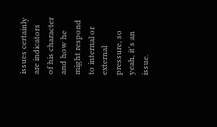issues certainly are indicators of his character and how he might respond to internal or external pressure, so yeah, it's an issue.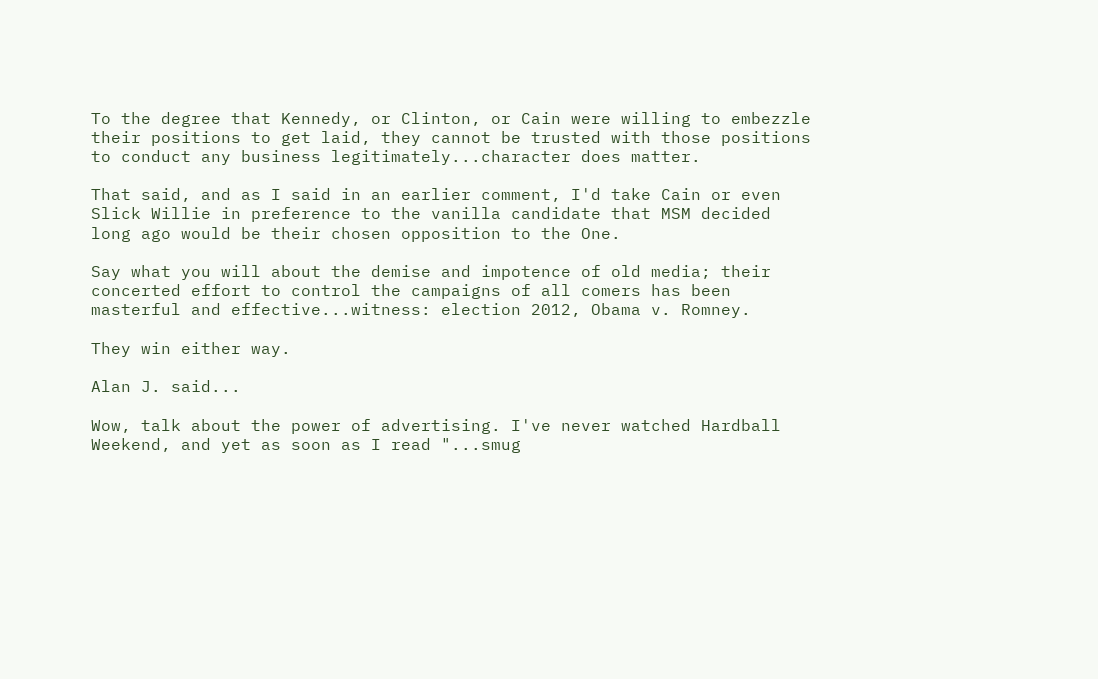To the degree that Kennedy, or Clinton, or Cain were willing to embezzle their positions to get laid, they cannot be trusted with those positions to conduct any business legitimately...character does matter.

That said, and as I said in an earlier comment, I'd take Cain or even Slick Willie in preference to the vanilla candidate that MSM decided long ago would be their chosen opposition to the One.

Say what you will about the demise and impotence of old media; their concerted effort to control the campaigns of all comers has been masterful and effective...witness: election 2012, Obama v. Romney.

They win either way.

Alan J. said...

Wow, talk about the power of advertising. I've never watched Hardball Weekend, and yet as soon as I read "...smug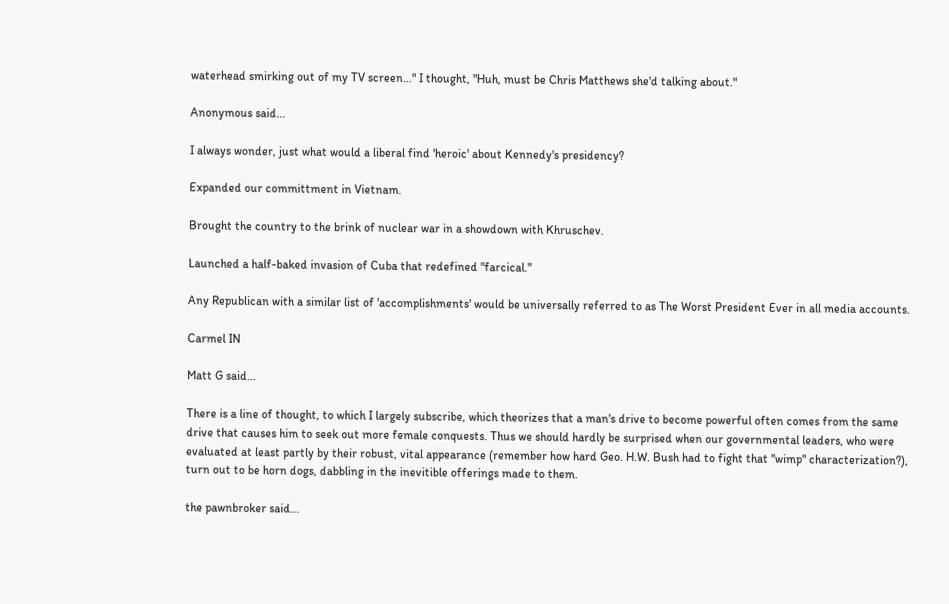waterhead smirking out of my TV screen..." I thought, "Huh, must be Chris Matthews she'd talking about."

Anonymous said...

I always wonder, just what would a liberal find 'heroic' about Kennedy's presidency?

Expanded our committment in Vietnam.

Brought the country to the brink of nuclear war in a showdown with Khruschev.

Launched a half-baked invasion of Cuba that redefined "farcical."

Any Republican with a similar list of 'accomplishments' would be universally referred to as The Worst President Ever in all media accounts.

Carmel IN

Matt G said...

There is a line of thought, to which I largely subscribe, which theorizes that a man's drive to become powerful often comes from the same drive that causes him to seek out more female conquests. Thus we should hardly be surprised when our governmental leaders, who were evaluated at least partly by their robust, vital appearance (remember how hard Geo. H.W. Bush had to fight that "wimp" characterization?), turn out to be horn dogs, dabbling in the inevitible offerings made to them.

the pawnbroker said...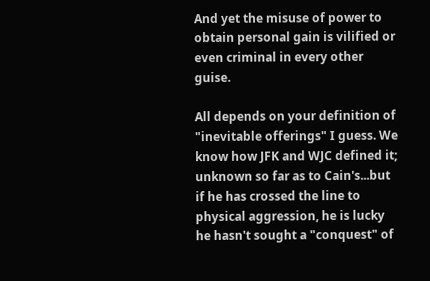And yet the misuse of power to obtain personal gain is vilified or even criminal in every other guise.

All depends on your definition of "inevitable offerings" I guess. We know how JFK and WJC defined it; unknown so far as to Cain's...but if he has crossed the line to physical aggression, he is lucky he hasn't sought a "conquest" of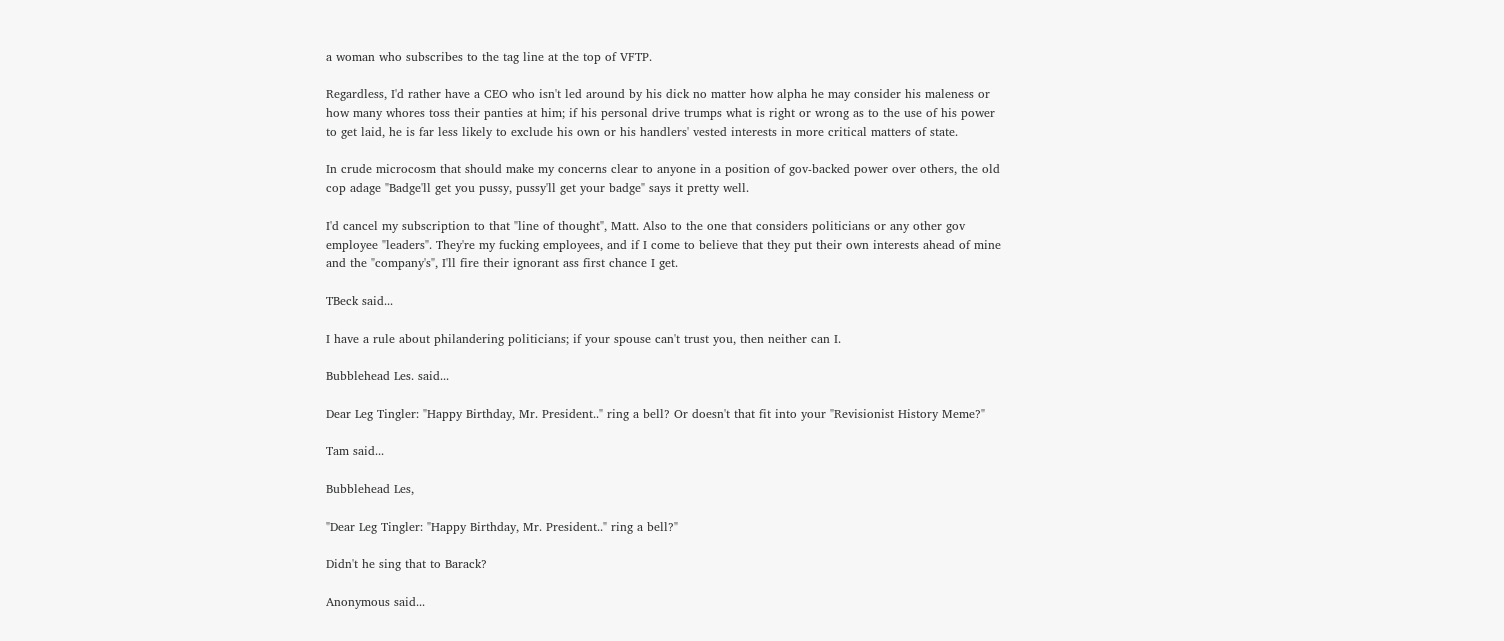a woman who subscribes to the tag line at the top of VFTP.

Regardless, I'd rather have a CEO who isn't led around by his dick no matter how alpha he may consider his maleness or how many whores toss their panties at him; if his personal drive trumps what is right or wrong as to the use of his power to get laid, he is far less likely to exclude his own or his handlers' vested interests in more critical matters of state.

In crude microcosm that should make my concerns clear to anyone in a position of gov-backed power over others, the old cop adage "Badge'll get you pussy, pussy'll get your badge" says it pretty well.

I'd cancel my subscription to that "line of thought", Matt. Also to the one that considers politicians or any other gov employee "leaders". They're my fucking employees, and if I come to believe that they put their own interests ahead of mine and the "company's", I'll fire their ignorant ass first chance I get.

TBeck said...

I have a rule about philandering politicians; if your spouse can't trust you, then neither can I.

Bubblehead Les. said...

Dear Leg Tingler: "Happy Birthday, Mr. President.." ring a bell? Or doesn't that fit into your "Revisionist History Meme?"

Tam said...

Bubblehead Les,

"Dear Leg Tingler: "Happy Birthday, Mr. President.." ring a bell?"

Didn't he sing that to Barack?

Anonymous said...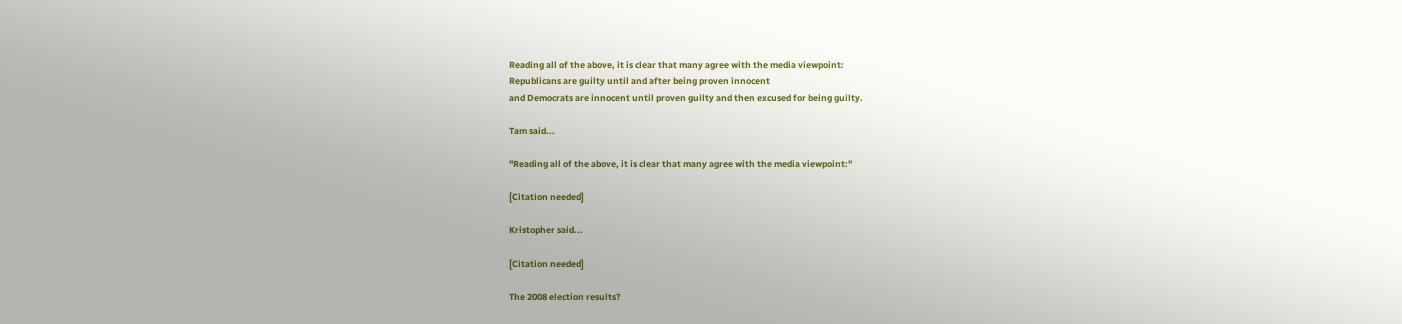Reading all of the above, it is clear that many agree with the media viewpoint:
Republicans are guilty until and after being proven innocent
and Democrats are innocent until proven guilty and then excused for being guilty.

Tam said...

"Reading all of the above, it is clear that many agree with the media viewpoint:"

[Citation needed]

Kristopher said...

[Citation needed]

The 2008 election results?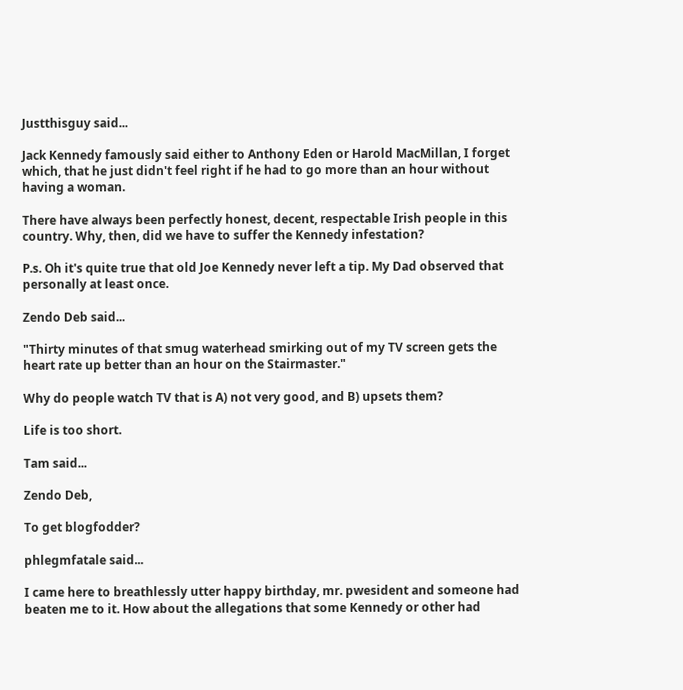Justthisguy said...

Jack Kennedy famously said either to Anthony Eden or Harold MacMillan, I forget which, that he just didn't feel right if he had to go more than an hour without having a woman.

There have always been perfectly honest, decent, respectable Irish people in this country. Why, then, did we have to suffer the Kennedy infestation?

P.s. Oh it's quite true that old Joe Kennedy never left a tip. My Dad observed that personally at least once.

Zendo Deb said...

"Thirty minutes of that smug waterhead smirking out of my TV screen gets the heart rate up better than an hour on the Stairmaster."

Why do people watch TV that is A) not very good, and B) upsets them?

Life is too short.

Tam said...

Zendo Deb,

To get blogfodder?

phlegmfatale said...

I came here to breathlessly utter happy birthday, mr. pwesident and someone had beaten me to it. How about the allegations that some Kennedy or other had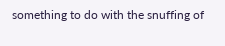something to do with the snuffing of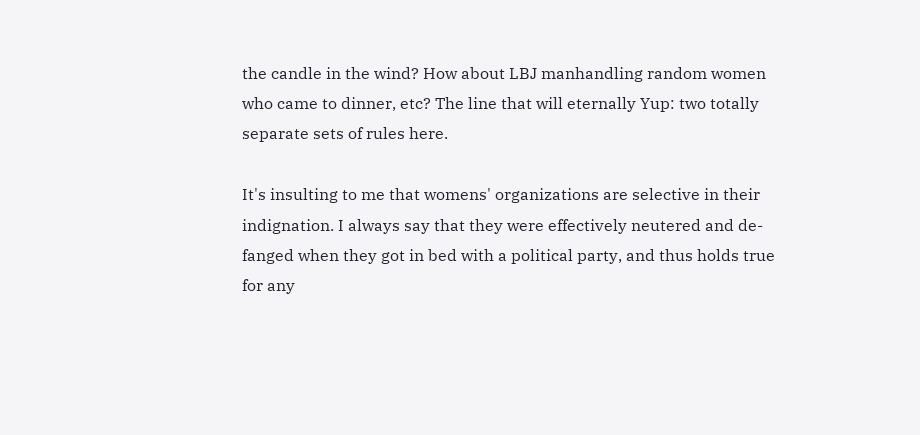the candle in the wind? How about LBJ manhandling random women who came to dinner, etc? The line that will eternally Yup: two totally separate sets of rules here.

It's insulting to me that womens' organizations are selective in their indignation. I always say that they were effectively neutered and de-fanged when they got in bed with a political party, and thus holds true for any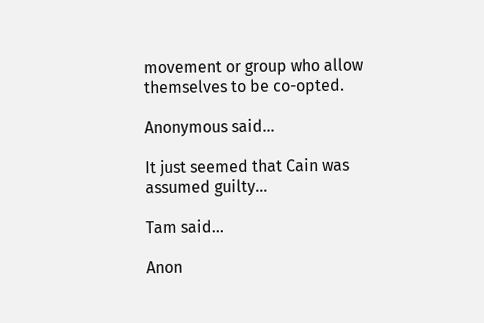movement or group who allow themselves to be co-opted.

Anonymous said...

It just seemed that Cain was assumed guilty...

Tam said...

Anon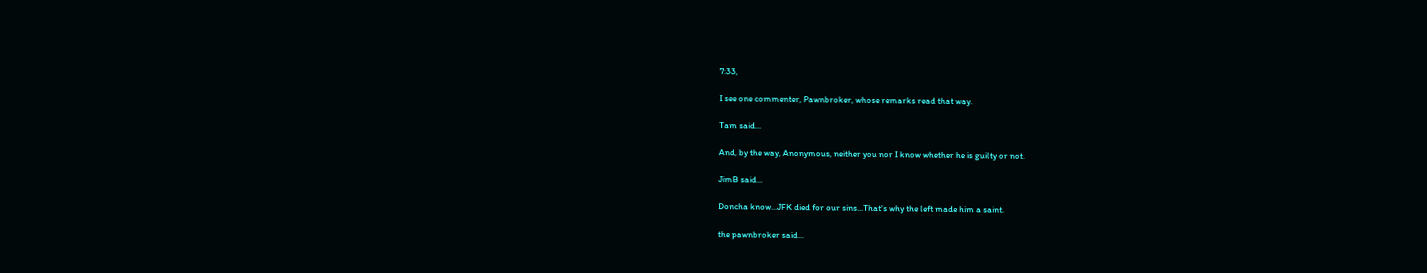7:33,

I see one commenter, Pawnbroker, whose remarks read that way.

Tam said...

And, by the way, Anonymous, neither you nor I know whether he is guilty or not.

JimB said...

Doncha know...JFK died for our sins...That's why the left made him a saint.

the pawnbroker said...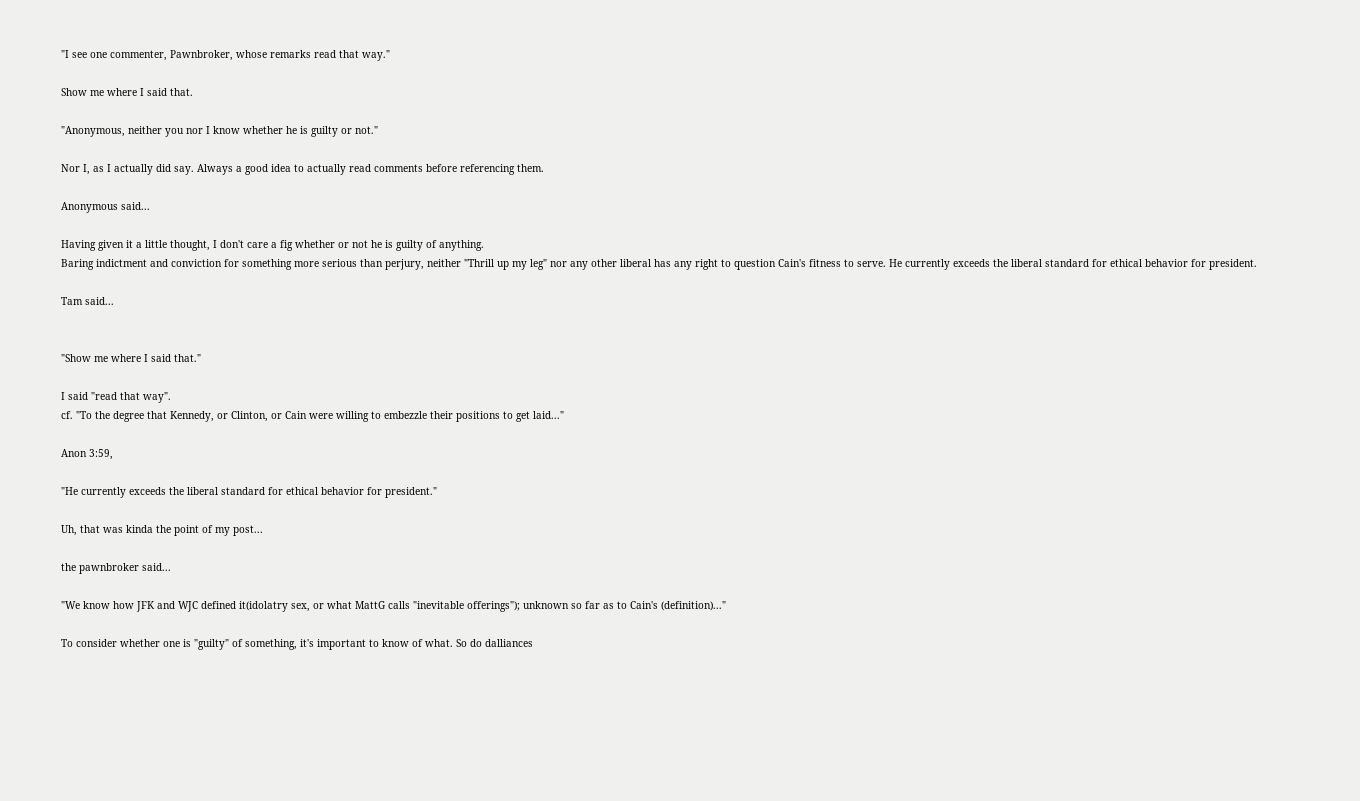"I see one commenter, Pawnbroker, whose remarks read that way."

Show me where I said that.

"Anonymous, neither you nor I know whether he is guilty or not."

Nor I, as I actually did say. Always a good idea to actually read comments before referencing them.

Anonymous said...

Having given it a little thought, I don't care a fig whether or not he is guilty of anything.
Baring indictment and conviction for something more serious than perjury, neither "Thrill up my leg" nor any other liberal has any right to question Cain's fitness to serve. He currently exceeds the liberal standard for ethical behavior for president.

Tam said...


"Show me where I said that."

I said "read that way".
cf. "To the degree that Kennedy, or Clinton, or Cain were willing to embezzle their positions to get laid..."

Anon 3:59,

"He currently exceeds the liberal standard for ethical behavior for president."

Uh, that was kinda the point of my post...

the pawnbroker said...

"We know how JFK and WJC defined it(idolatry sex, or what MattG calls "inevitable offerings"); unknown so far as to Cain's (definition)..."

To consider whether one is "guilty" of something, it's important to know of what. So do dalliances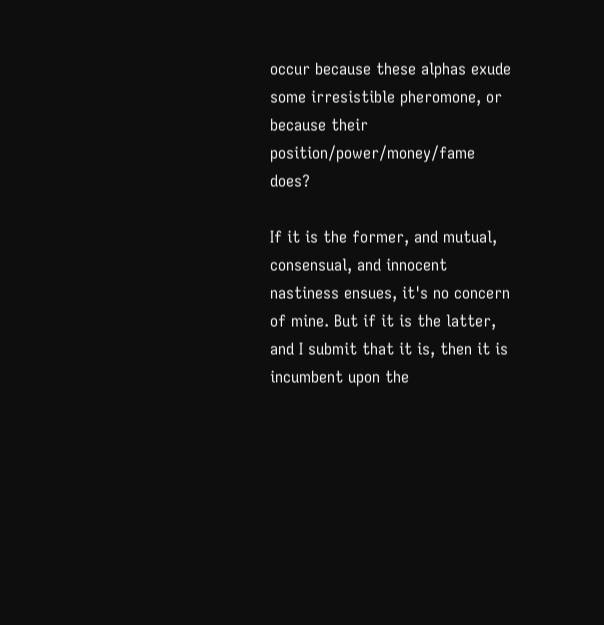occur because these alphas exude some irresistible pheromone, or because their position/power/money/fame does?

If it is the former, and mutual, consensual, and innocent nastiness ensues, it's no concern of mine. But if it is the latter, and I submit that it is, then it is incumbent upon the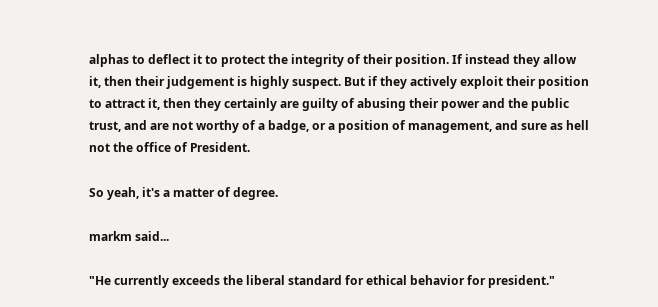alphas to deflect it to protect the integrity of their position. If instead they allow it, then their judgement is highly suspect. But if they actively exploit their position to attract it, then they certainly are guilty of abusing their power and the public trust, and are not worthy of a badge, or a position of management, and sure as hell not the office of President.

So yeah, it's a matter of degree.

markm said...

"He currently exceeds the liberal standard for ethical behavior for president."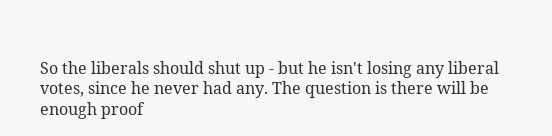So the liberals should shut up - but he isn't losing any liberal votes, since he never had any. The question is there will be enough proof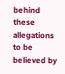behind these allegations to be believed by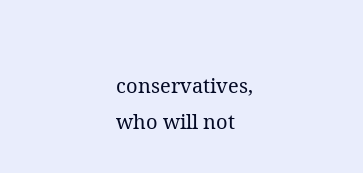conservatives, who will not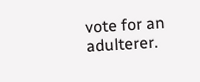vote for an adulterer.